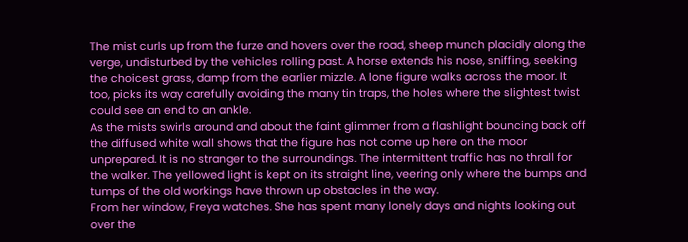The mist curls up from the furze and hovers over the road, sheep munch placidly along the verge, undisturbed by the vehicles rolling past. A horse extends his nose, sniffing, seeking the choicest grass, damp from the earlier mizzle. A lone figure walks across the moor. It too, picks its way carefully avoiding the many tin traps, the holes where the slightest twist could see an end to an ankle.
As the mists swirls around and about the faint glimmer from a flashlight bouncing back off the diffused white wall shows that the figure has not come up here on the moor unprepared. It is no stranger to the surroundings. The intermittent traffic has no thrall for the walker. The yellowed light is kept on its straight line, veering only where the bumps and tumps of the old workings have thrown up obstacles in the way.
From her window, Freya watches. She has spent many lonely days and nights looking out over the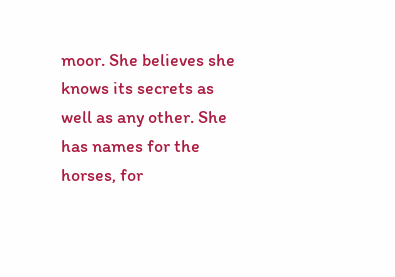moor. She believes she knows its secrets as well as any other. She has names for the horses, for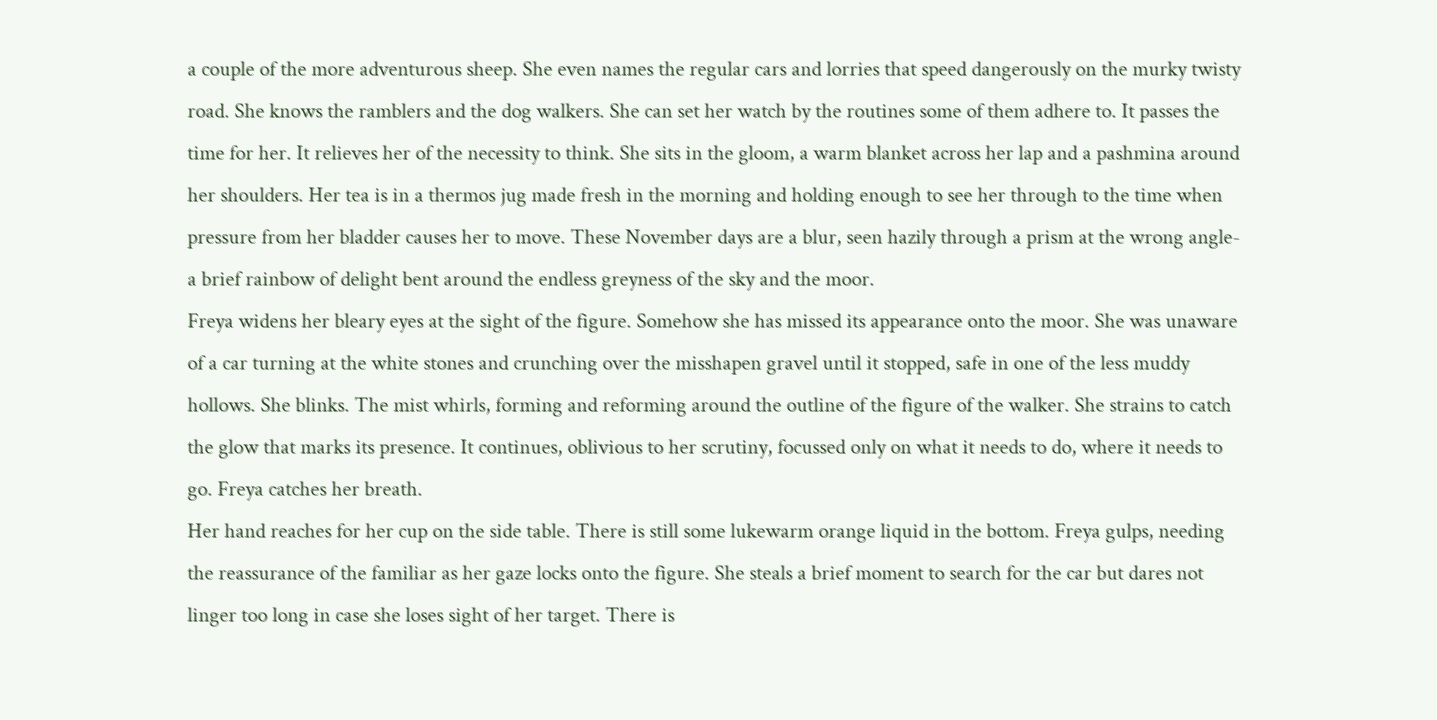a couple of the more adventurous sheep. She even names the regular cars and lorries that speed dangerously on the murky twisty road. She knows the ramblers and the dog walkers. She can set her watch by the routines some of them adhere to. It passes the time for her. It relieves her of the necessity to think. She sits in the gloom, a warm blanket across her lap and a pashmina around her shoulders. Her tea is in a thermos jug made fresh in the morning and holding enough to see her through to the time when pressure from her bladder causes her to move. These November days are a blur, seen hazily through a prism at the wrong angle- a brief rainbow of delight bent around the endless greyness of the sky and the moor.
Freya widens her bleary eyes at the sight of the figure. Somehow she has missed its appearance onto the moor. She was unaware of a car turning at the white stones and crunching over the misshapen gravel until it stopped, safe in one of the less muddy hollows. She blinks. The mist whirls, forming and reforming around the outline of the figure of the walker. She strains to catch the glow that marks its presence. It continues, oblivious to her scrutiny, focussed only on what it needs to do, where it needs to go. Freya catches her breath.
Her hand reaches for her cup on the side table. There is still some lukewarm orange liquid in the bottom. Freya gulps, needing the reassurance of the familiar as her gaze locks onto the figure. She steals a brief moment to search for the car but dares not linger too long in case she loses sight of her target. There is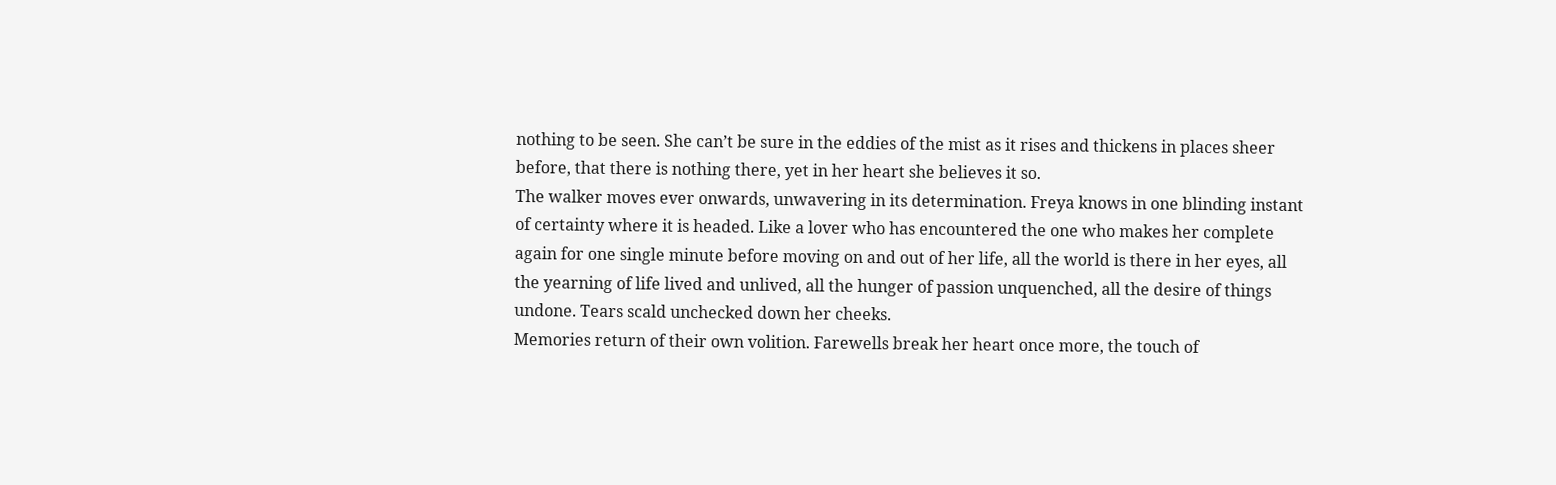nothing to be seen. She can’t be sure in the eddies of the mist as it rises and thickens in places sheer before, that there is nothing there, yet in her heart she believes it so.
The walker moves ever onwards, unwavering in its determination. Freya knows in one blinding instant of certainty where it is headed. Like a lover who has encountered the one who makes her complete again for one single minute before moving on and out of her life, all the world is there in her eyes, all the yearning of life lived and unlived, all the hunger of passion unquenched, all the desire of things undone. Tears scald unchecked down her cheeks.
Memories return of their own volition. Farewells break her heart once more, the touch of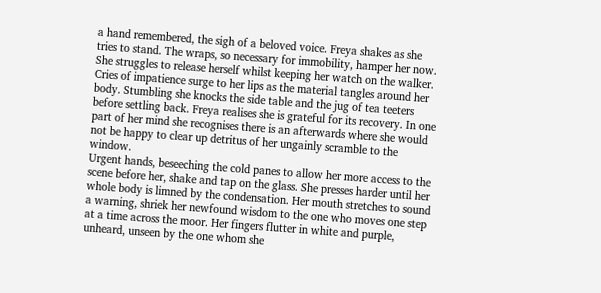a hand remembered, the sigh of a beloved voice. Freya shakes as she tries to stand. The wraps, so necessary for immobility, hamper her now. She struggles to release herself whilst keeping her watch on the walker. Cries of impatience surge to her lips as the material tangles around her body. Stumbling she knocks the side table and the jug of tea teeters before settling back. Freya realises she is grateful for its recovery. In one part of her mind she recognises there is an afterwards where she would not be happy to clear up detritus of her ungainly scramble to the window.
Urgent hands, beseeching the cold panes to allow her more access to the scene before her, shake and tap on the glass. She presses harder until her whole body is limned by the condensation. Her mouth stretches to sound a warning, shriek her newfound wisdom to the one who moves one step at a time across the moor. Her fingers flutter in white and purple, unheard, unseen by the one whom she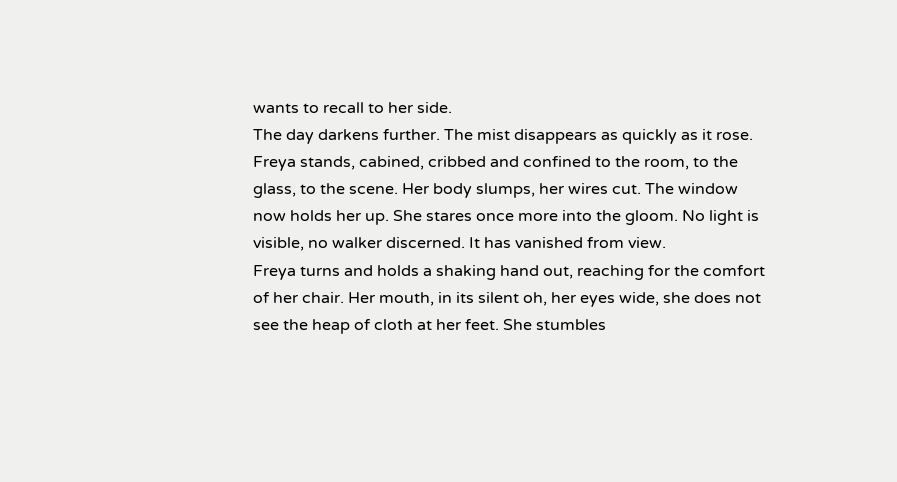wants to recall to her side.
The day darkens further. The mist disappears as quickly as it rose. Freya stands, cabined, cribbed and confined to the room, to the glass, to the scene. Her body slumps, her wires cut. The window now holds her up. She stares once more into the gloom. No light is visible, no walker discerned. It has vanished from view.
Freya turns and holds a shaking hand out, reaching for the comfort of her chair. Her mouth, in its silent oh, her eyes wide, she does not see the heap of cloth at her feet. She stumbles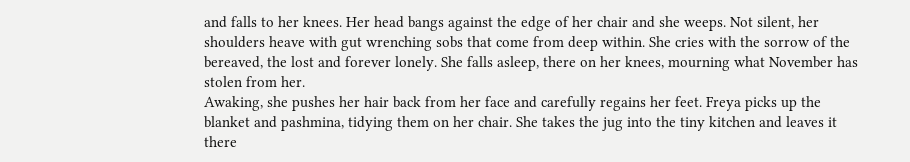and falls to her knees. Her head bangs against the edge of her chair and she weeps. Not silent, her shoulders heave with gut wrenching sobs that come from deep within. She cries with the sorrow of the bereaved, the lost and forever lonely. She falls asleep, there on her knees, mourning what November has stolen from her.
Awaking, she pushes her hair back from her face and carefully regains her feet. Freya picks up the blanket and pashmina, tidying them on her chair. She takes the jug into the tiny kitchen and leaves it there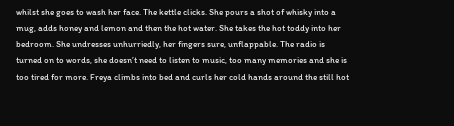whilst she goes to wash her face. The kettle clicks. She pours a shot of whisky into a mug, adds honey and lemon and then the hot water. She takes the hot toddy into her bedroom. She undresses unhurriedly, her fingers sure, unflappable. The radio is turned on to words, she doesn’t need to listen to music, too many memories and she is too tired for more. Freya climbs into bed and curls her cold hands around the still hot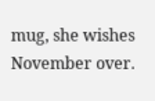mug, she wishes November over.